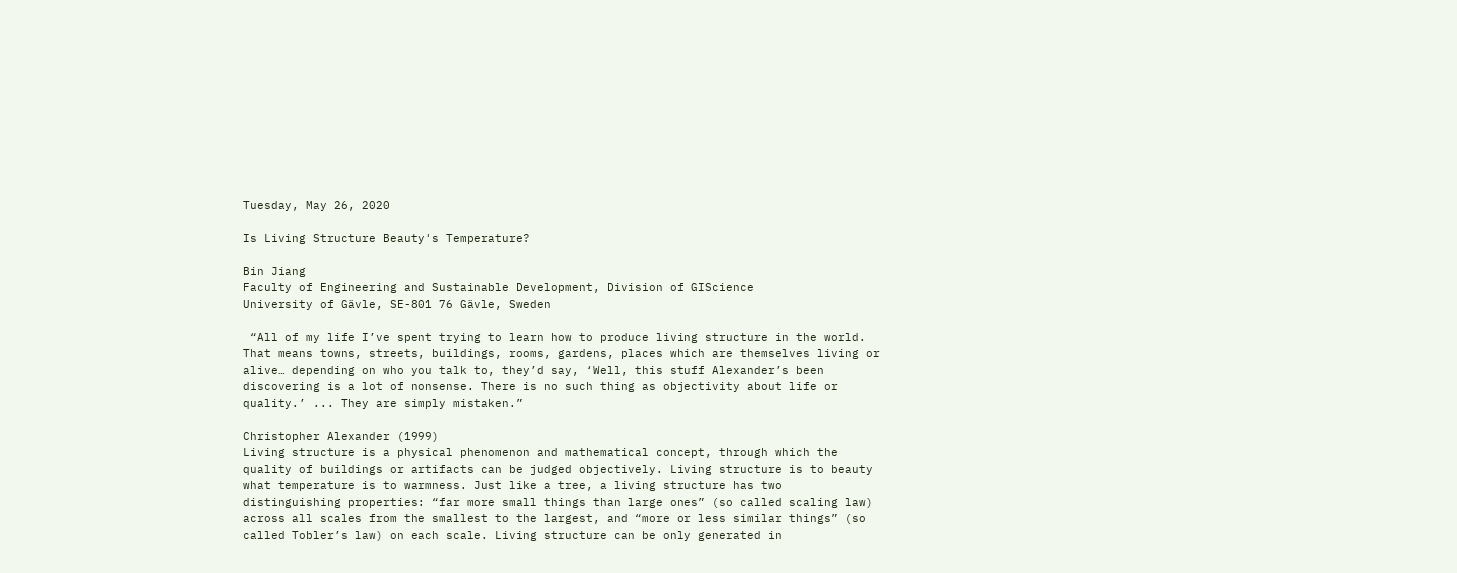Tuesday, May 26, 2020

Is Living Structure Beauty's Temperature?

Bin Jiang
Faculty of Engineering and Sustainable Development, Division of GIScience
University of Gävle, SE-801 76 Gävle, Sweden

 “All of my life I’ve spent trying to learn how to produce living structure in the world. That means towns, streets, buildings, rooms, gardens, places which are themselves living or alive… depending on who you talk to, they’d say, ‘Well, this stuff Alexander’s been discovering is a lot of nonsense. There is no such thing as objectivity about life or quality.’ ... They are simply mistaken.”

Christopher Alexander (1999)
Living structure is a physical phenomenon and mathematical concept, through which the quality of buildings or artifacts can be judged objectively. Living structure is to beauty what temperature is to warmness. Just like a tree, a living structure has two distinguishing properties: “far more small things than large ones” (so called scaling law) across all scales from the smallest to the largest, and “more or less similar things” (so called Tobler’s law) on each scale. Living structure can be only generated in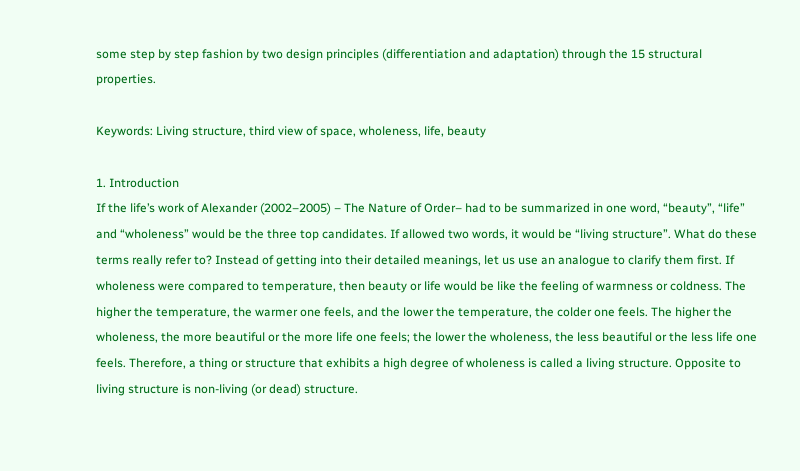some step by step fashion by two design principles (differentiation and adaptation) through the 15 structural properties.

Keywords: Living structure, third view of space, wholeness, life, beauty

1. Introduction
If the life’s work of Alexander (2002–2005) – The Nature of Order– had to be summarized in one word, “beauty”, “life” and “wholeness” would be the three top candidates. If allowed two words, it would be “living structure”. What do these terms really refer to? Instead of getting into their detailed meanings, let us use an analogue to clarify them first. If wholeness were compared to temperature, then beauty or life would be like the feeling of warmness or coldness. The higher the temperature, the warmer one feels, and the lower the temperature, the colder one feels. The higher the wholeness, the more beautiful or the more life one feels; the lower the wholeness, the less beautiful or the less life one feels. Therefore, a thing or structure that exhibits a high degree of wholeness is called a living structure. Opposite to living structure is non-living (or dead) structure.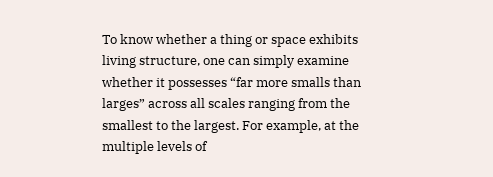To know whether a thing or space exhibits living structure, one can simply examine whether it possesses “far more smalls than larges” across all scales ranging from the smallest to the largest. For example, at the multiple levels of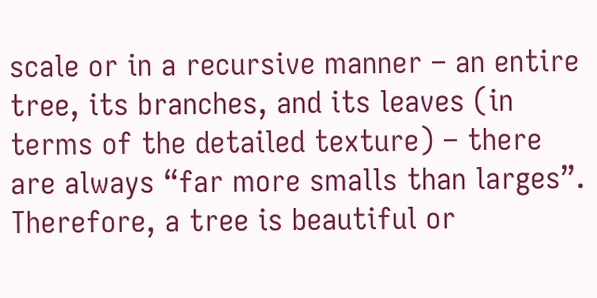scale or in a recursive manner – an entire tree, its branches, and its leaves (in terms of the detailed texture) – there are always “far more smalls than larges”. Therefore, a tree is beautiful or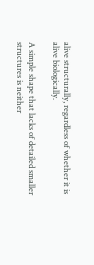alive structurally, regardless of whether it is alive biologically.

A simple shape that lacks of detailed smaller structures is neither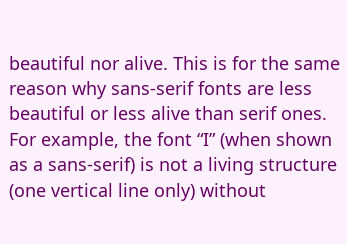beautiful nor alive. This is for the same reason why sans-serif fonts are less beautiful or less alive than serif ones. For example, the font “I” (when shown as a sans-serif) is not a living structure (one vertical line only) without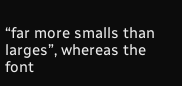“far more smalls than larges”, whereas the font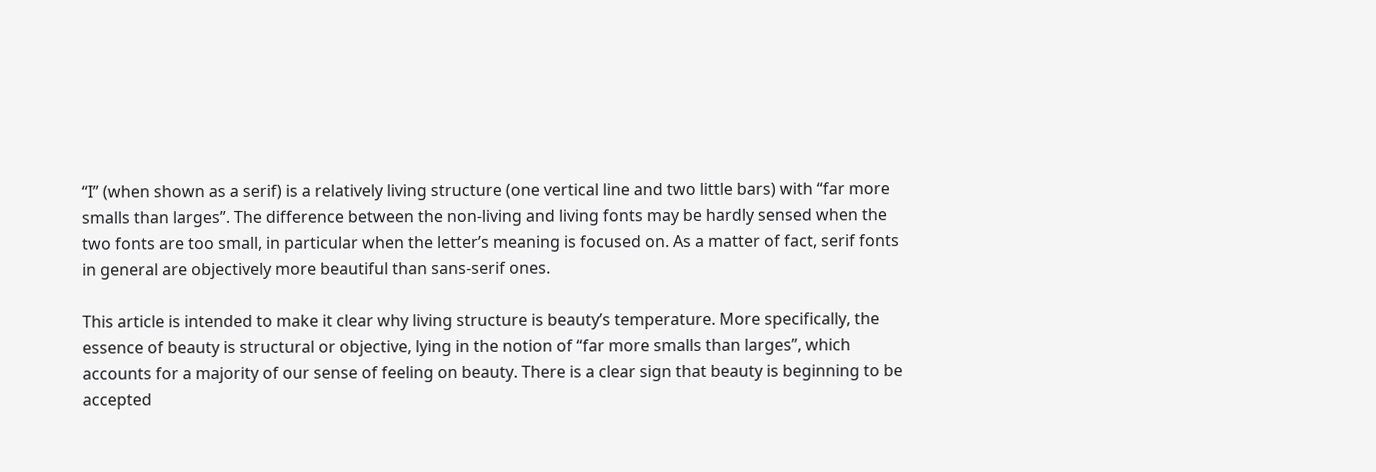“I” (when shown as a serif) is a relatively living structure (one vertical line and two little bars) with “far more smalls than larges”. The difference between the non-living and living fonts may be hardly sensed when the two fonts are too small, in particular when the letter’s meaning is focused on. As a matter of fact, serif fonts in general are objectively more beautiful than sans-serif ones.

This article is intended to make it clear why living structure is beauty’s temperature. More specifically, the essence of beauty is structural or objective, lying in the notion of “far more smalls than larges”, which accounts for a majority of our sense of feeling on beauty. There is a clear sign that beauty is beginning to be accepted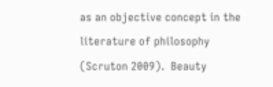as an objective concept in the literature of philosophy (Scruton 2009).  Beauty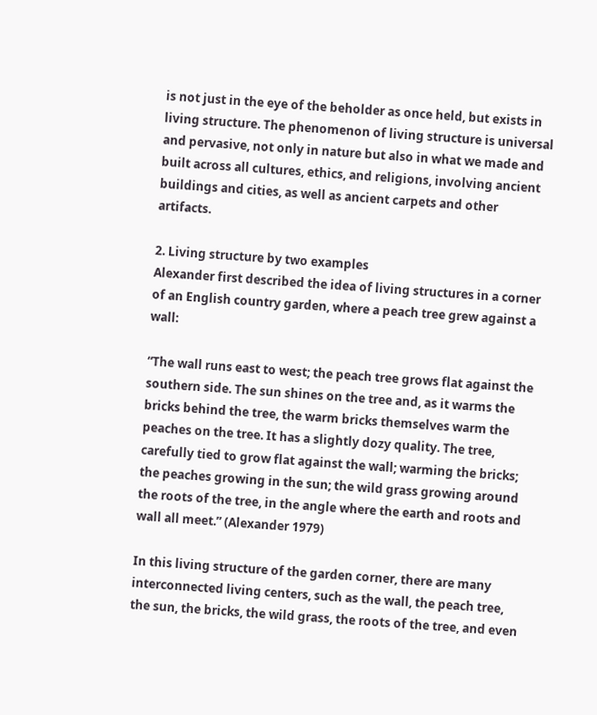is not just in the eye of the beholder as once held, but exists in living structure. The phenomenon of living structure is universal and pervasive, not only in nature but also in what we made and built across all cultures, ethics, and religions, involving ancient buildings and cities, as well as ancient carpets and other artifacts.

2. Living structure by two examples
Alexander first described the idea of living structures in a corner of an English country garden, where a peach tree grew against a wall:

“The wall runs east to west; the peach tree grows flat against the southern side. The sun shines on the tree and, as it warms the bricks behind the tree, the warm bricks themselves warm the peaches on the tree. It has a slightly dozy quality. The tree, carefully tied to grow flat against the wall; warming the bricks; the peaches growing in the sun; the wild grass growing around the roots of the tree, in the angle where the earth and roots and wall all meet.” (Alexander 1979)

In this living structure of the garden corner, there are many interconnected living centers, such as the wall, the peach tree, the sun, the bricks, the wild grass, the roots of the tree, and even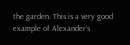the garden. This is a very good example of Alexander’s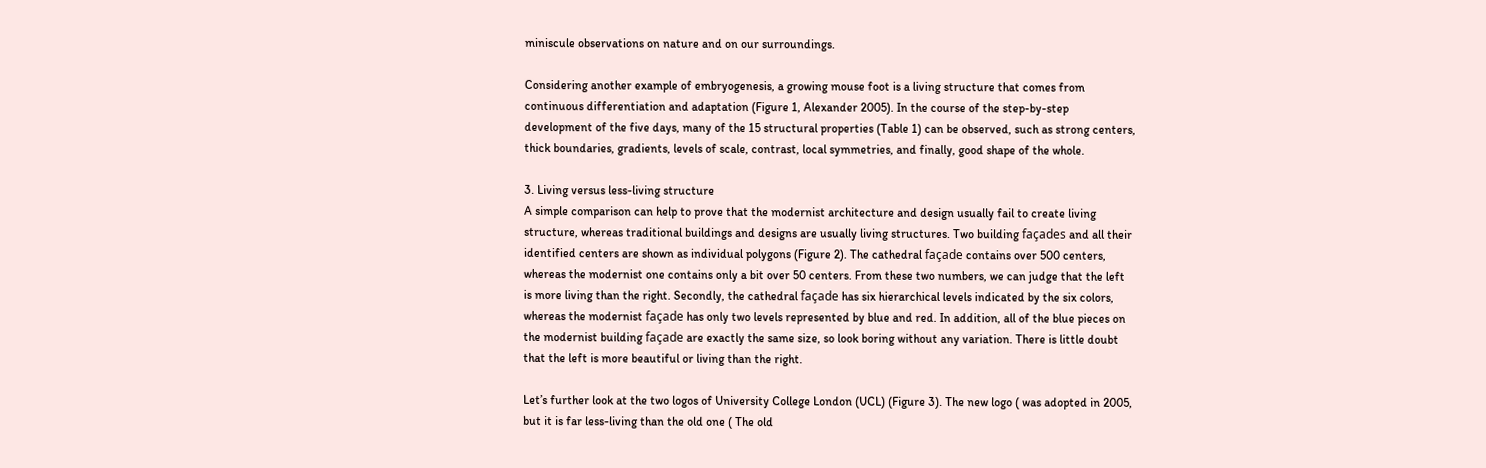miniscule observations on nature and on our surroundings.

Considering another example of embryogenesis, a growing mouse foot is a living structure that comes from continuous differentiation and adaptation (Figure 1, Alexander 2005). In the course of the step-by-step development of the five days, many of the 15 structural properties (Table 1) can be observed, such as strong centers, thick boundaries, gradients, levels of scale, contrast, local symmetries, and finally, good shape of the whole.

3. Living versus less-living structure
A simple comparison can help to prove that the modernist architecture and design usually fail to create living structure, whereas traditional buildings and designs are usually living structures. Two building façades and all their identified centers are shown as individual polygons (Figure 2). The cathedral façade contains over 500 centers, whereas the modernist one contains only a bit over 50 centers. From these two numbers, we can judge that the left is more living than the right. Secondly, the cathedral façade has six hierarchical levels indicated by the six colors, whereas the modernist façade has only two levels represented by blue and red. In addition, all of the blue pieces on the modernist building façade are exactly the same size, so look boring without any variation. There is little doubt that the left is more beautiful or living than the right.

Let’s further look at the two logos of University College London (UCL) (Figure 3). The new logo ( was adopted in 2005, but it is far less-living than the old one ( The old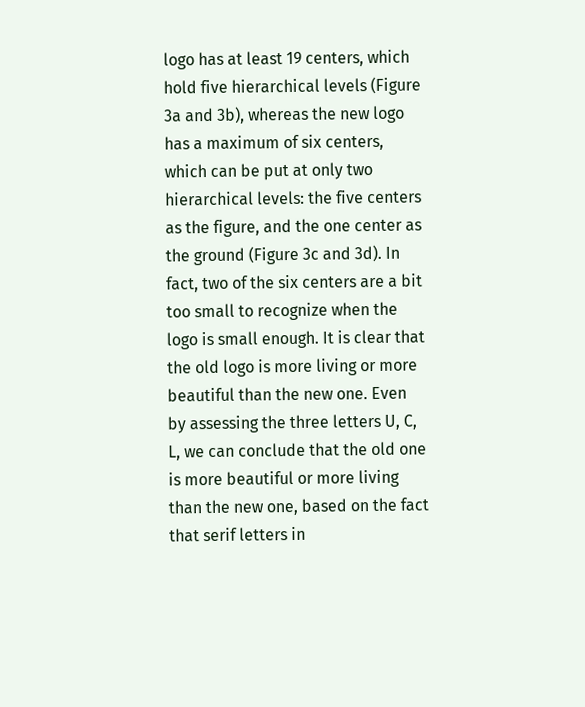logo has at least 19 centers, which hold five hierarchical levels (Figure 3a and 3b), whereas the new logo has a maximum of six centers, which can be put at only two hierarchical levels: the five centers as the figure, and the one center as the ground (Figure 3c and 3d). In fact, two of the six centers are a bit too small to recognize when the logo is small enough. It is clear that the old logo is more living or more beautiful than the new one. Even by assessing the three letters U, C, L, we can conclude that the old one is more beautiful or more living than the new one, based on the fact that serif letters in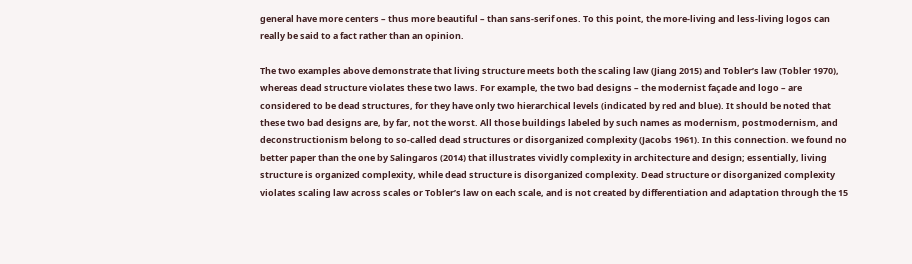general have more centers – thus more beautiful – than sans-serif ones. To this point, the more-living and less-living logos can really be said to a fact rather than an opinion.

The two examples above demonstrate that living structure meets both the scaling law (Jiang 2015) and Tobler’s law (Tobler 1970), whereas dead structure violates these two laws. For example, the two bad designs – the modernist façade and logo – are considered to be dead structures, for they have only two hierarchical levels (indicated by red and blue). It should be noted that these two bad designs are, by far, not the worst. All those buildings labeled by such names as modernism, postmodernism, and deconstructionism belong to so-called dead structures or disorganized complexity (Jacobs 1961). In this connection. we found no better paper than the one by Salingaros (2014) that illustrates vividly complexity in architecture and design; essentially, living structure is organized complexity, while dead structure is disorganized complexity. Dead structure or disorganized complexity violates scaling law across scales or Tobler’s law on each scale, and is not created by differentiation and adaptation through the 15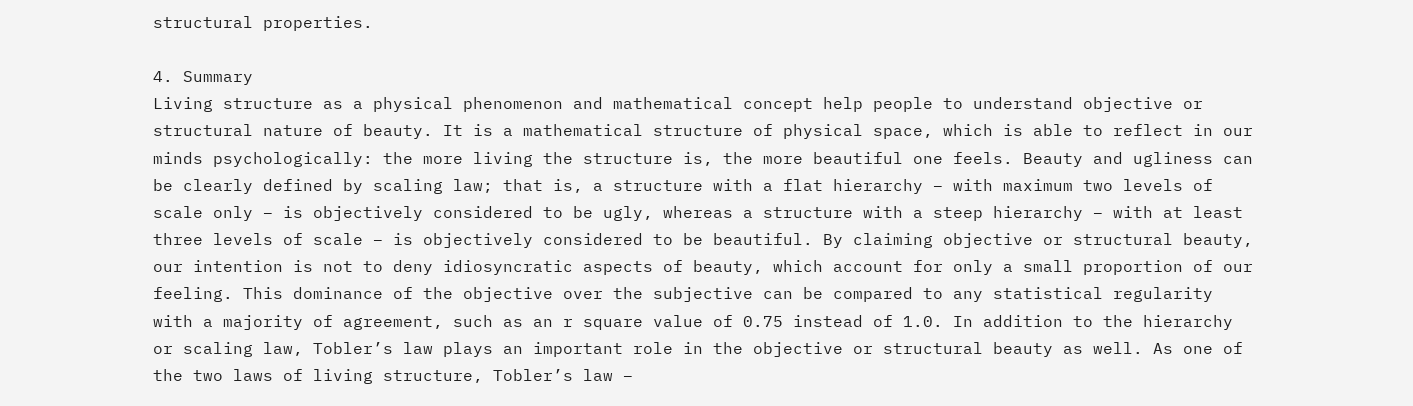structural properties.

4. Summary
Living structure as a physical phenomenon and mathematical concept help people to understand objective or structural nature of beauty. It is a mathematical structure of physical space, which is able to reflect in our minds psychologically: the more living the structure is, the more beautiful one feels. Beauty and ugliness can be clearly defined by scaling law; that is, a structure with a flat hierarchy – with maximum two levels of scale only – is objectively considered to be ugly, whereas a structure with a steep hierarchy – with at least three levels of scale – is objectively considered to be beautiful. By claiming objective or structural beauty, our intention is not to deny idiosyncratic aspects of beauty, which account for only a small proportion of our feeling. This dominance of the objective over the subjective can be compared to any statistical regularity with a majority of agreement, such as an r square value of 0.75 instead of 1.0. In addition to the hierarchy or scaling law, Tobler’s law plays an important role in the objective or structural beauty as well. As one of the two laws of living structure, Tobler’s law –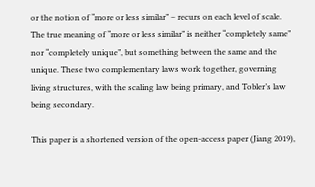or the notion of “more or less similar” – recurs on each level of scale. The true meaning of “more or less similar” is neither “completely same” nor “completely unique”, but something between the same and the unique. These two complementary laws work together, governing living structures, with the scaling law being primary, and Tobler’s law being secondary.

This paper is a shortened version of the open-access paper (Jiang 2019),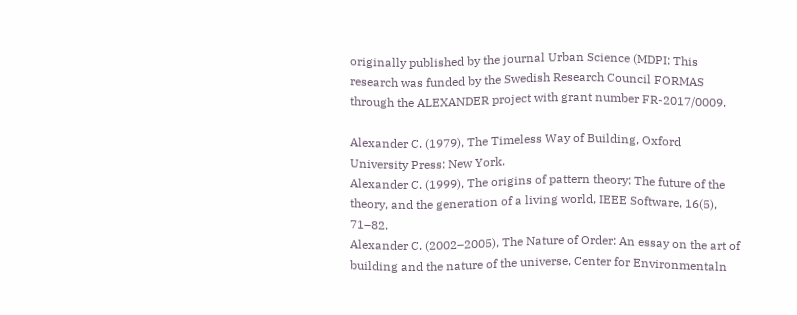originally published by the journal Urban Science (MDPI: This research was funded by the Swedish Research Council FORMAS through the ALEXANDER project with grant number FR-2017/0009.

Alexander C. (1979), The Timeless Way of Building, Oxford University Press: New York.
Alexander C. (1999), The origins of pattern theory: The future of the theory, and the generation of a living world, IEEE Software, 16(5), 71–82.
Alexander C. (2002–2005), The Nature of Order: An essay on the art of building and the nature of the universe, Center for Environmentaln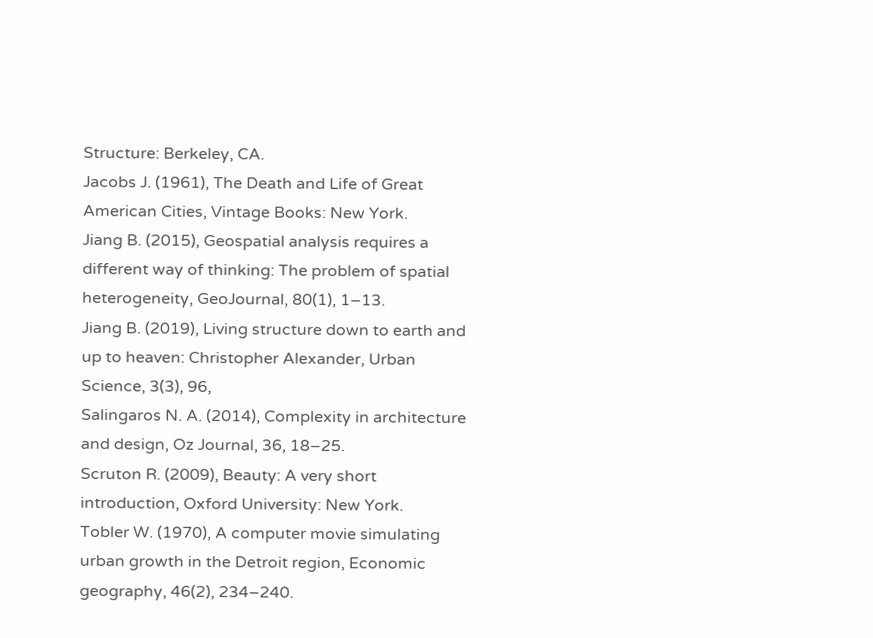Structure: Berkeley, CA.
Jacobs J. (1961), The Death and Life of Great American Cities, Vintage Books: New York.
Jiang B. (2015), Geospatial analysis requires a different way of thinking: The problem of spatial heterogeneity, GeoJournal, 80(1), 1–13.
Jiang B. (2019), Living structure down to earth and up to heaven: Christopher Alexander, Urban Science, 3(3), 96,
Salingaros N. A. (2014), Complexity in architecture and design, Oz Journal, 36, 18–25.
Scruton R. (2009), Beauty: A very short introduction, Oxford University: New York.
Tobler W. (1970), A computer movie simulating urban growth in the Detroit region, Economic geography, 46(2), 234–240.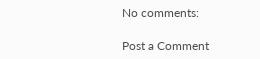No comments:

Post a Comment